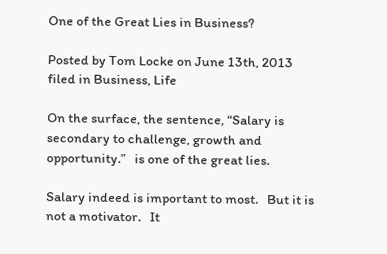One of the Great Lies in Business?

Posted by Tom Locke on June 13th, 2013 filed in Business, Life

On the surface, the sentence, “Salary is secondary to challenge, growth and opportunity.”   is one of the great lies.

Salary indeed is important to most.   But it is not a motivator.   It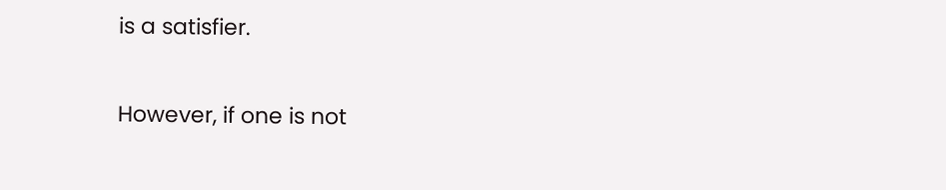is a satisfier.

However, if one is not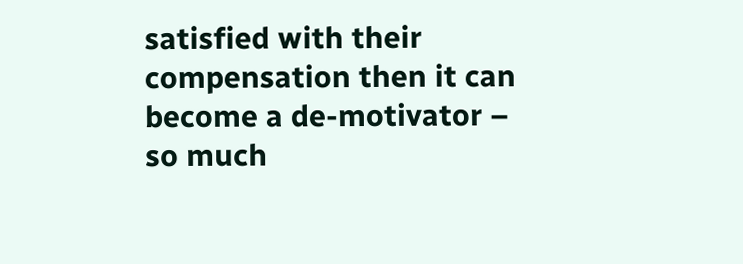satisfied with their compensation then it can become a de-motivator – so much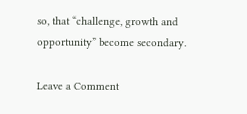so, that “challenge, growth and opportunity” become secondary.

Leave a Comment